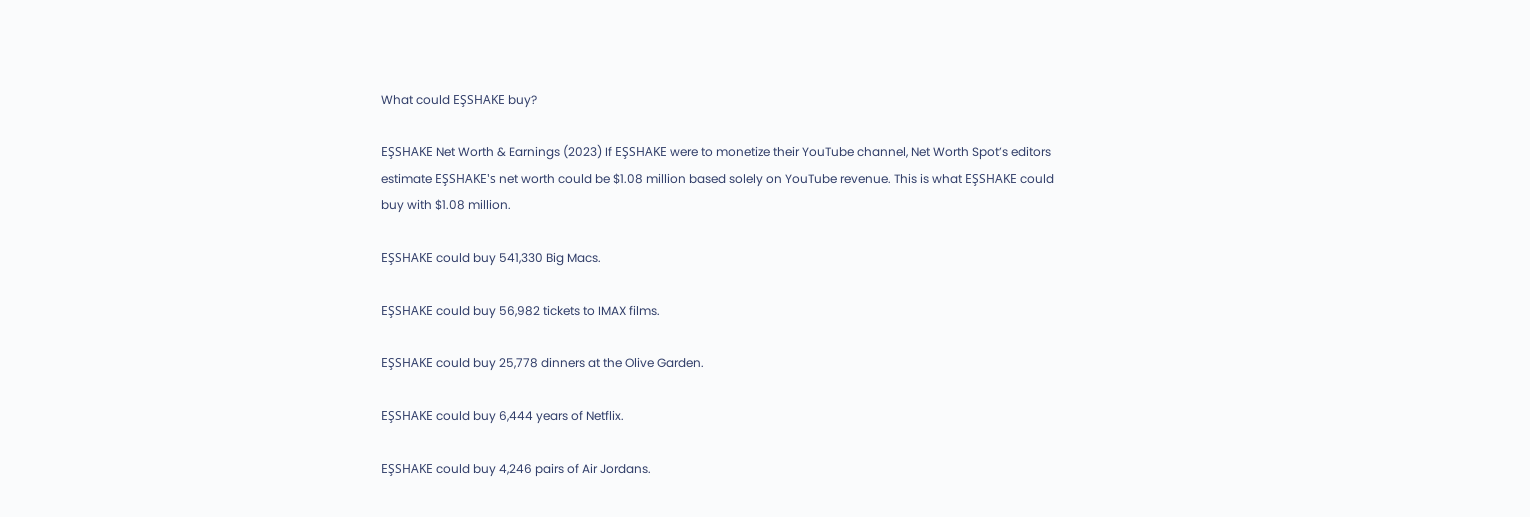What could EŞSHAKE buy?

EŞSHAKE Net Worth & Earnings (2023) If EŞSHAKE were to monetize their YouTube channel, Net Worth Spot’s editors estimate EŞSHAKE's net worth could be $1.08 million based solely on YouTube revenue. This is what EŞSHAKE could buy with $1.08 million.

EŞSHAKE could buy 541,330 Big Macs.

EŞSHAKE could buy 56,982 tickets to IMAX films.

EŞSHAKE could buy 25,778 dinners at the Olive Garden.

EŞSHAKE could buy 6,444 years of Netflix.

EŞSHAKE could buy 4,246 pairs of Air Jordans.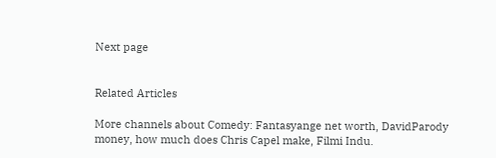Next page


Related Articles

More channels about Comedy: Fantasyange net worth, DavidParody money, how much does Chris Capel make, Filmi Indu.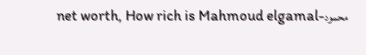net worth, How rich is Mahmoud elgamal-محمود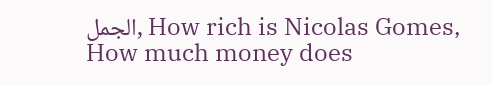الجمل, How rich is Nicolas Gomes, How much money does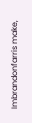Imbrandonfarris make,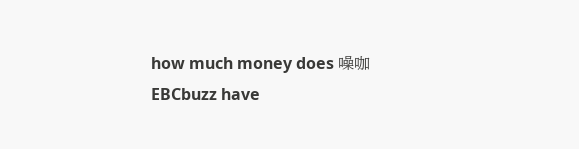how much money does 噪咖EBCbuzz have